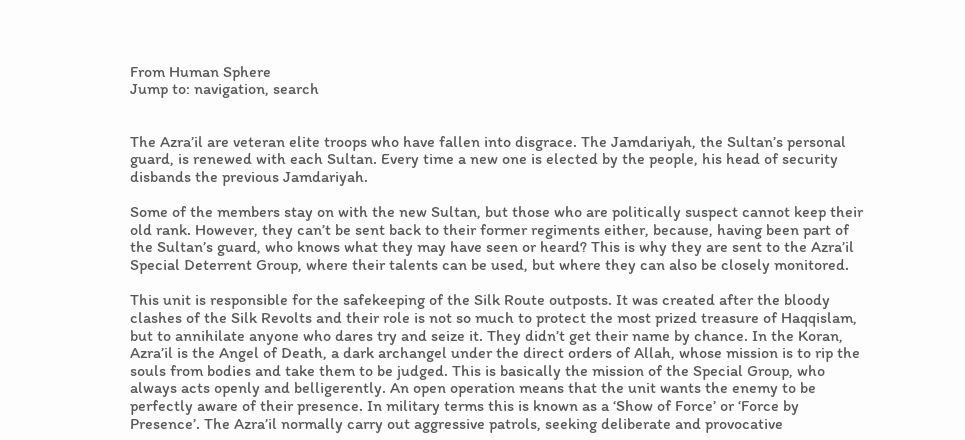From Human Sphere
Jump to: navigation, search


The Azra’il are veteran elite troops who have fallen into disgrace. The Jamdariyah, the Sultan’s personal guard, is renewed with each Sultan. Every time a new one is elected by the people, his head of security disbands the previous Jamdariyah.

Some of the members stay on with the new Sultan, but those who are politically suspect cannot keep their old rank. However, they can’t be sent back to their former regiments either, because, having been part of the Sultan’s guard, who knows what they may have seen or heard? This is why they are sent to the Azra’il Special Deterrent Group, where their talents can be used, but where they can also be closely monitored.

This unit is responsible for the safekeeping of the Silk Route outposts. It was created after the bloody clashes of the Silk Revolts and their role is not so much to protect the most prized treasure of Haqqislam, but to annihilate anyone who dares try and seize it. They didn’t get their name by chance. In the Koran, Azra’il is the Angel of Death, a dark archangel under the direct orders of Allah, whose mission is to rip the souls from bodies and take them to be judged. This is basically the mission of the Special Group, who always acts openly and belligerently. An open operation means that the unit wants the enemy to be perfectly aware of their presence. In military terms this is known as a ‘Show of Force’ or ‘Force by Presence’. The Azra’il normally carry out aggressive patrols, seeking deliberate and provocative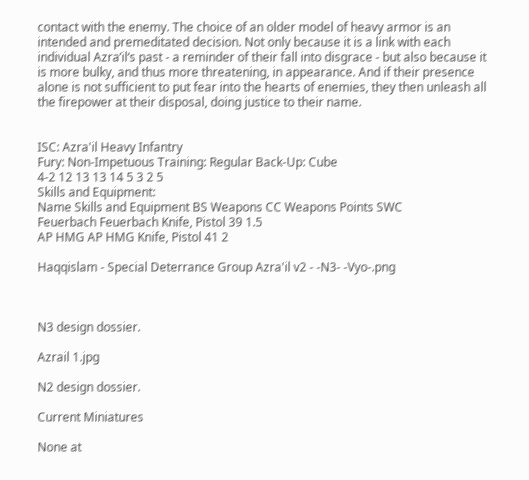contact with the enemy. The choice of an older model of heavy armor is an intended and premeditated decision. Not only because it is a link with each individual Azra’il‘s past - a reminder of their fall into disgrace - but also because it is more bulky, and thus more threatening, in appearance. And if their presence alone is not sufficient to put fear into the hearts of enemies, they then unleash all the firepower at their disposal, doing justice to their name.


ISC: Azra'il Heavy Infantry
Fury: Non-Impetuous Training: Regular Back-Up: Cube
4-2 12 13 13 14 5 3 2 5
Skills and Equipment:
Name Skills and Equipment BS Weapons CC Weapons Points SWC
Feuerbach Feuerbach Knife, Pistol 39 1.5
AP HMG AP HMG Knife, Pistol 41 2

Haqqislam - Special Deterrance Group Azra'il v2 - -N3- -Vyo-.png



N3 design dossier.

Azrail 1.jpg

N2 design dossier.

Current Miniatures

None at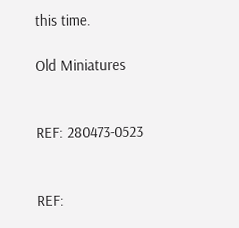this time.

Old Miniatures


REF: 280473-0523


REF: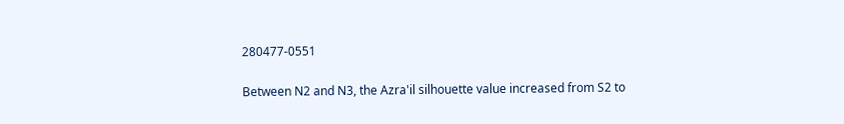280477-0551

Between N2 and N3, the Azra'il silhouette value increased from S2 to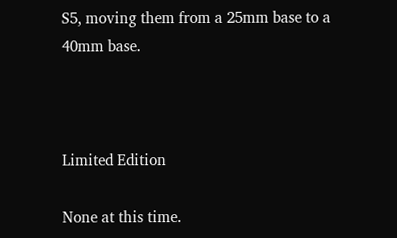S5, moving them from a 25mm base to a 40mm base.



Limited Edition

None at this time.